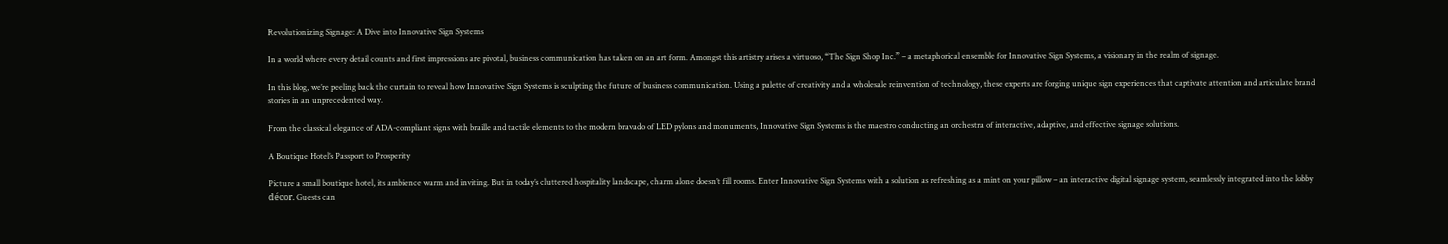Revolutionizing Signage: A Dive into Innovative Sign Systems

In a world where every detail counts and first impressions are pivotal, business communication has taken on an art form. Amongst this artistry arises a virtuoso, “The Sign Shop Inc.” – a metaphorical ensemble for Innovative Sign Systems, a visionary in the realm of signage.

In this blog, we’re peeling back the curtain to reveal how Innovative Sign Systems is sculpting the future of business communication. Using a palette of creativity and a wholesale reinvention of technology, these experts are forging unique sign experiences that captivate attention and articulate brand stories in an unprecedented way.

From the classical elegance of ADA-compliant signs with braille and tactile elements to the modern bravado of LED pylons and monuments, Innovative Sign Systems is the maestro conducting an orchestra of interactive, adaptive, and effective signage solutions.

A Boutique Hotel’s Passport to Prosperity

Picture a small boutique hotel, its ambience warm and inviting. But in today’s cluttered hospitality landscape, charm alone doesn’t fill rooms. Enter Innovative Sign Systems with a solution as refreshing as a mint on your pillow – an interactive digital signage system, seamlessly integrated into the lobby décor. Guests can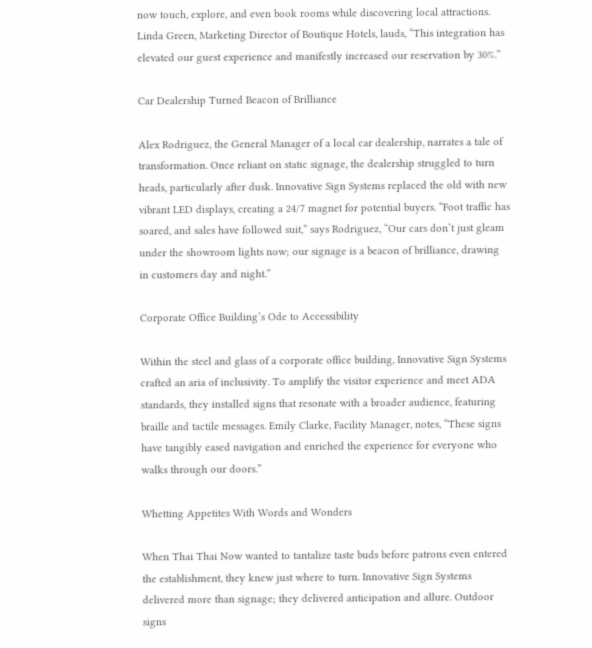now touch, explore, and even book rooms while discovering local attractions. Linda Green, Marketing Director of Boutique Hotels, lauds, “This integration has elevated our guest experience and manifestly increased our reservation by 30%.”

Car Dealership Turned Beacon of Brilliance

Alex Rodriguez, the General Manager of a local car dealership, narrates a tale of transformation. Once reliant on static signage, the dealership struggled to turn heads, particularly after dusk. Innovative Sign Systems replaced the old with new vibrant LED displays, creating a 24/7 magnet for potential buyers. “Foot traffic has soared, and sales have followed suit,” says Rodriguez, “Our cars don’t just gleam under the showroom lights now; our signage is a beacon of brilliance, drawing in customers day and night.”

Corporate Office Building’s Ode to Accessibility

Within the steel and glass of a corporate office building, Innovative Sign Systems crafted an aria of inclusivity. To amplify the visitor experience and meet ADA standards, they installed signs that resonate with a broader audience, featuring braille and tactile messages. Emily Clarke, Facility Manager, notes, “These signs have tangibly eased navigation and enriched the experience for everyone who walks through our doors.”

Whetting Appetites With Words and Wonders

When Thai Thai Now wanted to tantalize taste buds before patrons even entered the establishment, they knew just where to turn. Innovative Sign Systems delivered more than signage; they delivered anticipation and allure. Outdoor signs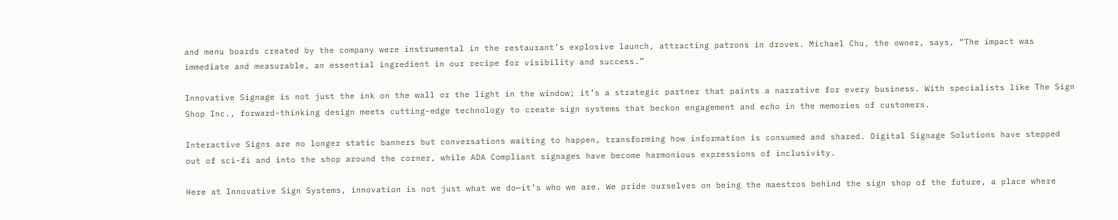and menu boards created by the company were instrumental in the restaurant’s explosive launch, attracting patrons in droves. Michael Chu, the owner, says, “The impact was immediate and measurable, an essential ingredient in our recipe for visibility and success.”

Innovative Signage is not just the ink on the wall or the light in the window; it’s a strategic partner that paints a narrative for every business. With specialists like The Sign Shop Inc., forward-thinking design meets cutting-edge technology to create sign systems that beckon engagement and echo in the memories of customers.

Interactive Signs are no longer static banners but conversations waiting to happen, transforming how information is consumed and shared. Digital Signage Solutions have stepped out of sci-fi and into the shop around the corner, while ADA Compliant signages have become harmonious expressions of inclusivity.

Here at Innovative Sign Systems, innovation is not just what we do—it’s who we are. We pride ourselves on being the maestros behind the sign shop of the future, a place where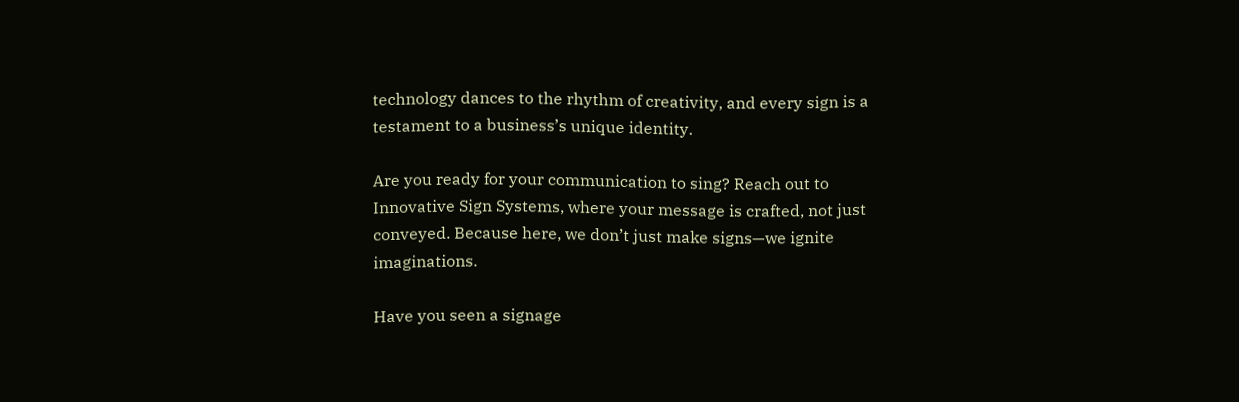technology dances to the rhythm of creativity, and every sign is a testament to a business’s unique identity.

Are you ready for your communication to sing? Reach out to Innovative Sign Systems, where your message is crafted, not just conveyed. Because here, we don’t just make signs—we ignite imaginations.

Have you seen a signage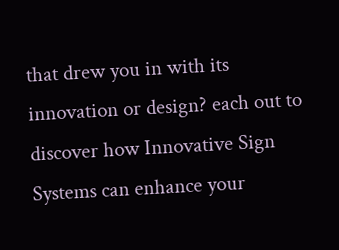that drew you in with its innovation or design? each out to discover how Innovative Sign Systems can enhance your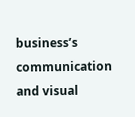business’s communication and visual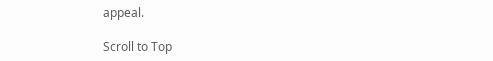appeal.

Scroll to Top